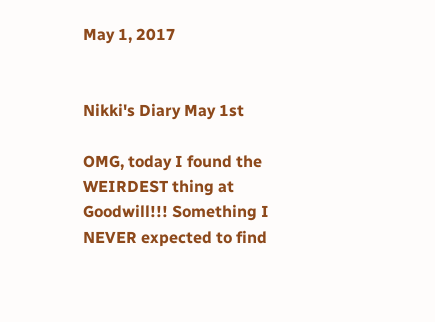May 1, 2017


Nikki's Diary May 1st

OMG, today I found the WEIRDEST thing at Goodwill!!! Something I NEVER expected to find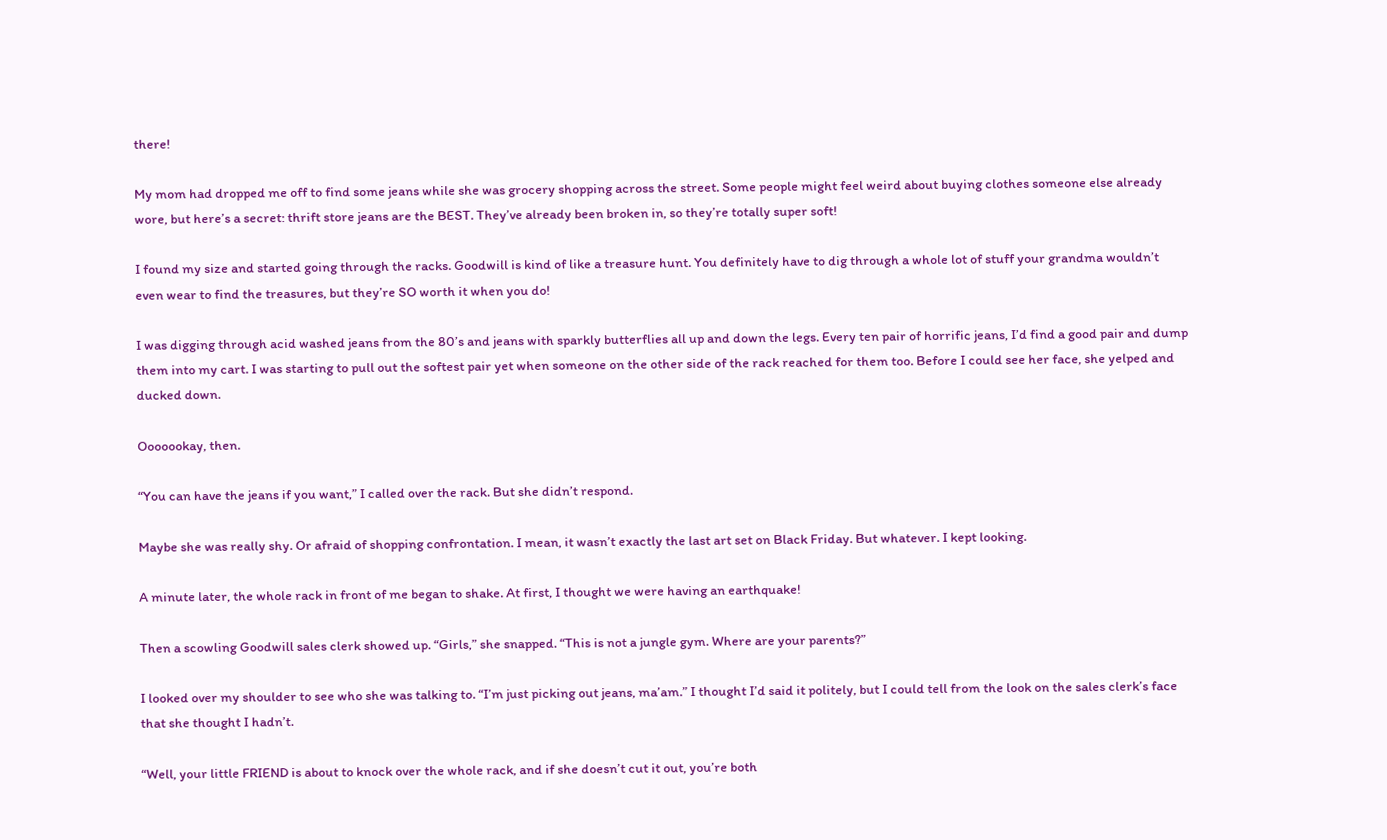there!

My mom had dropped me off to find some jeans while she was grocery shopping across the street. Some people might feel weird about buying clothes someone else already wore, but here’s a secret: thrift store jeans are the BEST. They’ve already been broken in, so they’re totally super soft!

I found my size and started going through the racks. Goodwill is kind of like a treasure hunt. You definitely have to dig through a whole lot of stuff your grandma wouldn’t even wear to find the treasures, but they’re SO worth it when you do!

I was digging through acid washed jeans from the 80’s and jeans with sparkly butterflies all up and down the legs. Every ten pair of horrific jeans, I’d find a good pair and dump them into my cart. I was starting to pull out the softest pair yet when someone on the other side of the rack reached for them too. Before I could see her face, she yelped and ducked down.

Ooooookay, then.

“You can have the jeans if you want,” I called over the rack. But she didn’t respond.

Maybe she was really shy. Or afraid of shopping confrontation. I mean, it wasn’t exactly the last art set on Black Friday. But whatever. I kept looking.

A minute later, the whole rack in front of me began to shake. At first, I thought we were having an earthquake!

Then a scowling Goodwill sales clerk showed up. “Girls,” she snapped. “This is not a jungle gym. Where are your parents?”

I looked over my shoulder to see who she was talking to. “I’m just picking out jeans, ma’am.” I thought I’d said it politely, but I could tell from the look on the sales clerk’s face that she thought I hadn’t.

“Well, your little FRIEND is about to knock over the whole rack, and if she doesn’t cut it out, you’re both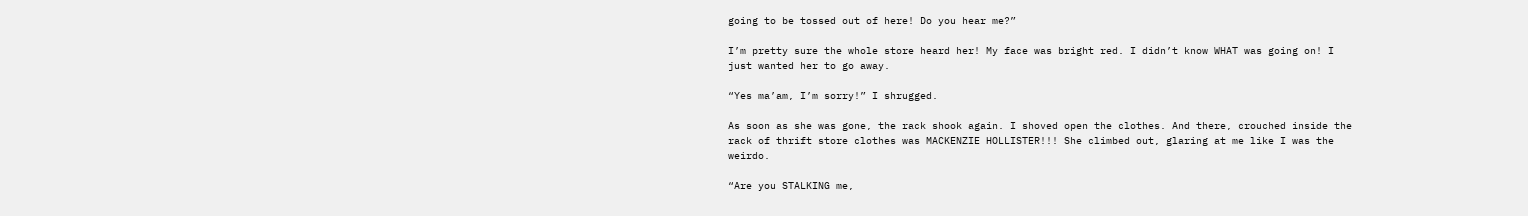going to be tossed out of here! Do you hear me?”

I’m pretty sure the whole store heard her! My face was bright red. I didn’t know WHAT was going on! I just wanted her to go away.

“Yes ma’am, I’m sorry!” I shrugged.

As soon as she was gone, the rack shook again. I shoved open the clothes. And there, crouched inside the rack of thrift store clothes was MACKENZIE HOLLISTER!!! She climbed out, glaring at me like I was the weirdo.

“Are you STALKING me,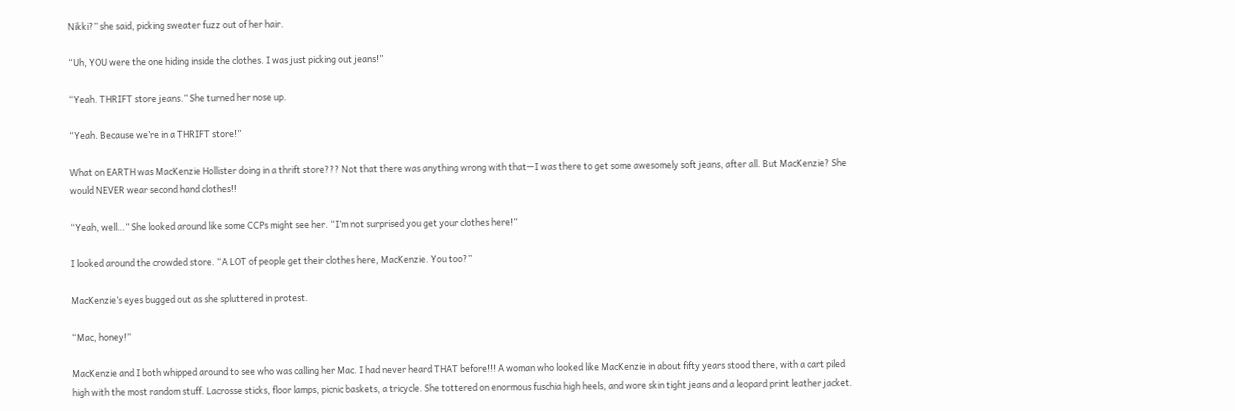Nikki?” she said, picking sweater fuzz out of her hair.

“Uh, YOU were the one hiding inside the clothes. I was just picking out jeans!”

“Yeah. THRIFT store jeans.” She turned her nose up.

“Yeah. Because we’re in a THRIFT store!”

What on EARTH was MacKenzie Hollister doing in a thrift store??? Not that there was anything wrong with that—I was there to get some awesomely soft jeans, after all. But MacKenzie? She would NEVER wear second hand clothes!!

“Yeah, well…” She looked around like some CCPs might see her. “I’m not surprised you get your clothes here!”

I looked around the crowded store. “A LOT of people get their clothes here, MacKenzie. You too?”

MacKenzie’s eyes bugged out as she spluttered in protest.

“Mac, honey!”

MacKenzie and I both whipped around to see who was calling her Mac. I had never heard THAT before!!! A woman who looked like MacKenzie in about fifty years stood there, with a cart piled high with the most random stuff. Lacrosse sticks, floor lamps, picnic baskets, a tricycle. She tottered on enormous fuschia high heels, and wore skin tight jeans and a leopard print leather jacket.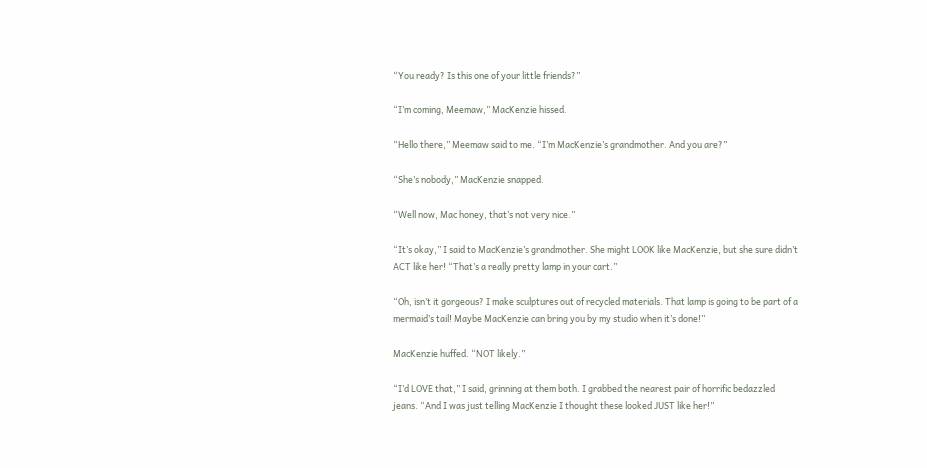“You ready? Is this one of your little friends?”

“I’m coming, Meemaw,” MacKenzie hissed.

“Hello there,” Meemaw said to me. “I’m MacKenzie’s grandmother. And you are?”

“She’s nobody,” MacKenzie snapped.

“Well now, Mac honey, that’s not very nice.”

“It’s okay,” I said to MacKenzie’s grandmother. She might LOOK like MacKenzie, but she sure didn’t ACT like her! “That’s a really pretty lamp in your cart.”

“Oh, isn’t it gorgeous? I make sculptures out of recycled materials. That lamp is going to be part of a mermaid’s tail! Maybe MacKenzie can bring you by my studio when it’s done!”

MacKenzie huffed. “NOT likely.”

“I’d LOVE that,” I said, grinning at them both. I grabbed the nearest pair of horrific bedazzled jeans. “And I was just telling MacKenzie I thought these looked JUST like her!”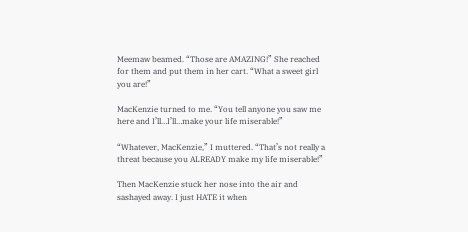Meemaw beamed. “Those are AMAZING!” She reached for them and put them in her cart. “What a sweet girl you are!”

MacKenzie turned to me. “You tell anyone you saw me here and I’ll…I’ll…make your life miserable!”

“Whatever, MacKenzie,” I muttered. “That’s not really a threat because you ALREADY make my life miserable!”

Then MacKenzie stuck her nose into the air and sashayed away. I just HATE it when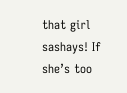that girl sashays! If she’s too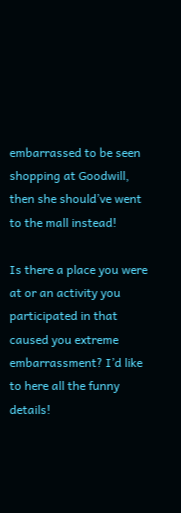embarrassed to be seen shopping at Goodwill, then she should’ve went to the mall instead!

Is there a place you were at or an activity you participated in that caused you extreme embarrassment? I’d like to here all the funny details!